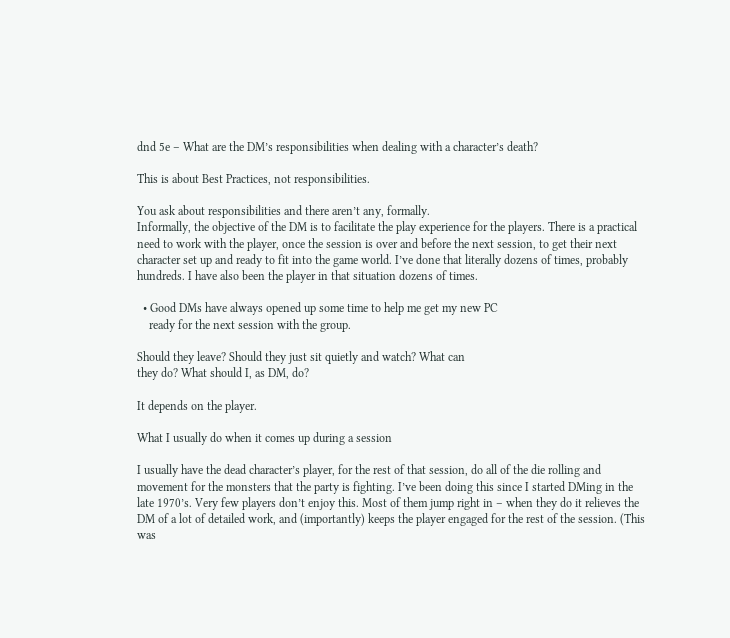dnd 5e – What are the DM’s responsibilities when dealing with a character’s death?

This is about Best Practices, not responsibilities.

You ask about responsibilities and there aren’t any, formally.
Informally, the objective of the DM is to facilitate the play experience for the players. There is a practical need to work with the player, once the session is over and before the next session, to get their next character set up and ready to fit into the game world. I’ve done that literally dozens of times, probably hundreds. I have also been the player in that situation dozens of times.

  • Good DMs have always opened up some time to help me get my new PC
    ready for the next session with the group.

Should they leave? Should they just sit quietly and watch? What can
they do? What should I, as DM, do?

It depends on the player.

What I usually do when it comes up during a session

I usually have the dead character’s player, for the rest of that session, do all of the die rolling and movement for the monsters that the party is fighting. I’ve been doing this since I started DMing in the late 1970’s. Very few players don’t enjoy this. Most of them jump right in – when they do it relieves the DM of a lot of detailed work, and (importantly) keeps the player engaged for the rest of the session. (This was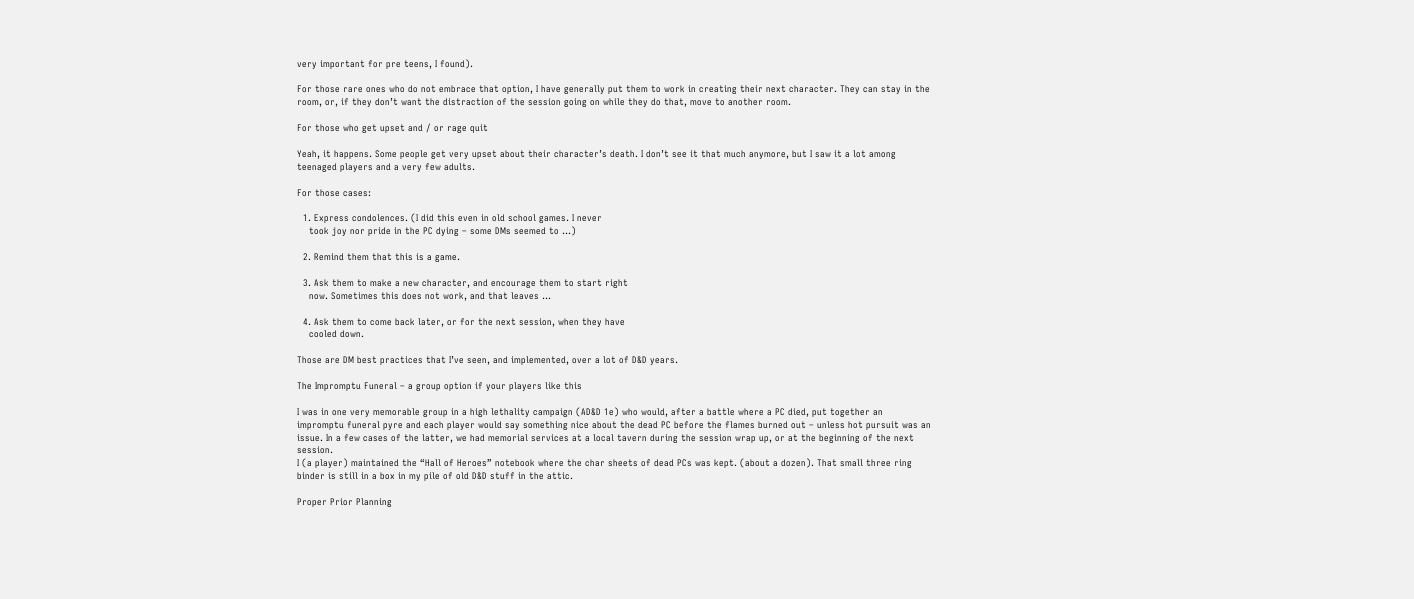very important for pre teens, I found).

For those rare ones who do not embrace that option, I have generally put them to work in creating their next character. They can stay in the room, or, if they don’t want the distraction of the session going on while they do that, move to another room.

For those who get upset and / or rage quit

Yeah, it happens. Some people get very upset about their character’s death. I don’t see it that much anymore, but I saw it a lot among teenaged players and a very few adults.

For those cases:

  1. Express condolences. (I did this even in old school games. I never
    took joy nor pride in the PC dying – some DMs seemed to …)

  2. Remind them that this is a game.

  3. Ask them to make a new character, and encourage them to start right
    now. Sometimes this does not work, and that leaves …

  4. Ask them to come back later, or for the next session, when they have
    cooled down.

Those are DM best practices that I’ve seen, and implemented, over a lot of D&D years.

The Impromptu Funeral – a group option if your players like this

I was in one very memorable group in a high lethality campaign (AD&D 1e) who would, after a battle where a PC died, put together an impromptu funeral pyre and each player would say something nice about the dead PC before the flames burned out – unless hot pursuit was an issue. In a few cases of the latter, we had memorial services at a local tavern during the session wrap up, or at the beginning of the next session.
I (a player) maintained the “Hall of Heroes” notebook where the char sheets of dead PCs was kept. (about a dozen). That small three ring binder is still in a box in my pile of old D&D stuff in the attic.

Proper Prior Planning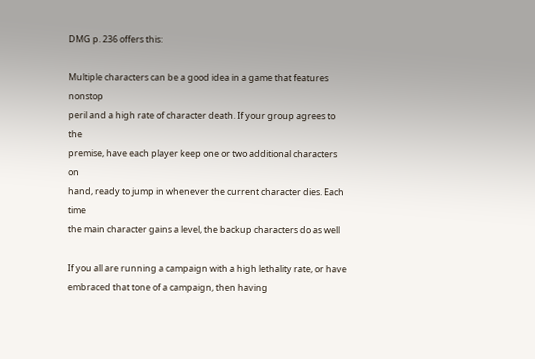DMG p. 236 offers this:

Multiple characters can be a good idea in a game that features nonstop
peril and a high rate of character death. If your group agrees to the
premise, have each player keep one or two additional characters on
hand, ready to jump in whenever the current character dies. Each time
the main character gains a level, the backup characters do as well

If you all are running a campaign with a high lethality rate, or have embraced that tone of a campaign, then having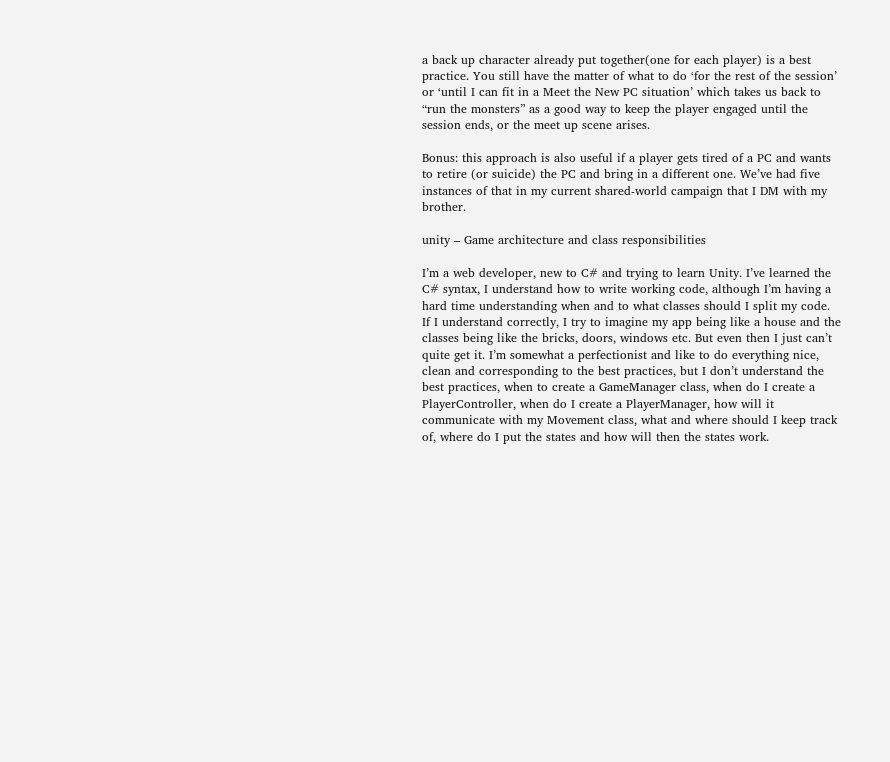a back up character already put together(one for each player) is a best practice. You still have the matter of what to do ‘for the rest of the session’ or ‘until I can fit in a Meet the New PC situation’ which takes us back to “run the monsters” as a good way to keep the player engaged until the session ends, or the meet up scene arises.

Bonus: this approach is also useful if a player gets tired of a PC and wants to retire (or suicide) the PC and bring in a different one. We’ve had five instances of that in my current shared-world campaign that I DM with my brother.

unity – Game architecture and class responsibilities

I’m a web developer, new to C# and trying to learn Unity. I’ve learned the C# syntax, I understand how to write working code, although I’m having a hard time understanding when and to what classes should I split my code. If I understand correctly, I try to imagine my app being like a house and the classes being like the bricks, doors, windows etc. But even then I just can’t quite get it. I’m somewhat a perfectionist and like to do everything nice, clean and corresponding to the best practices, but I don’t understand the best practices, when to create a GameManager class, when do I create a PlayerController, when do I create a PlayerManager, how will it communicate with my Movement class, what and where should I keep track of, where do I put the states and how will then the states work.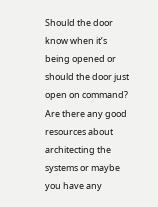Should the door know when it’s being opened or should the door just open on command? Are there any good resources about architecting the systems or maybe you have any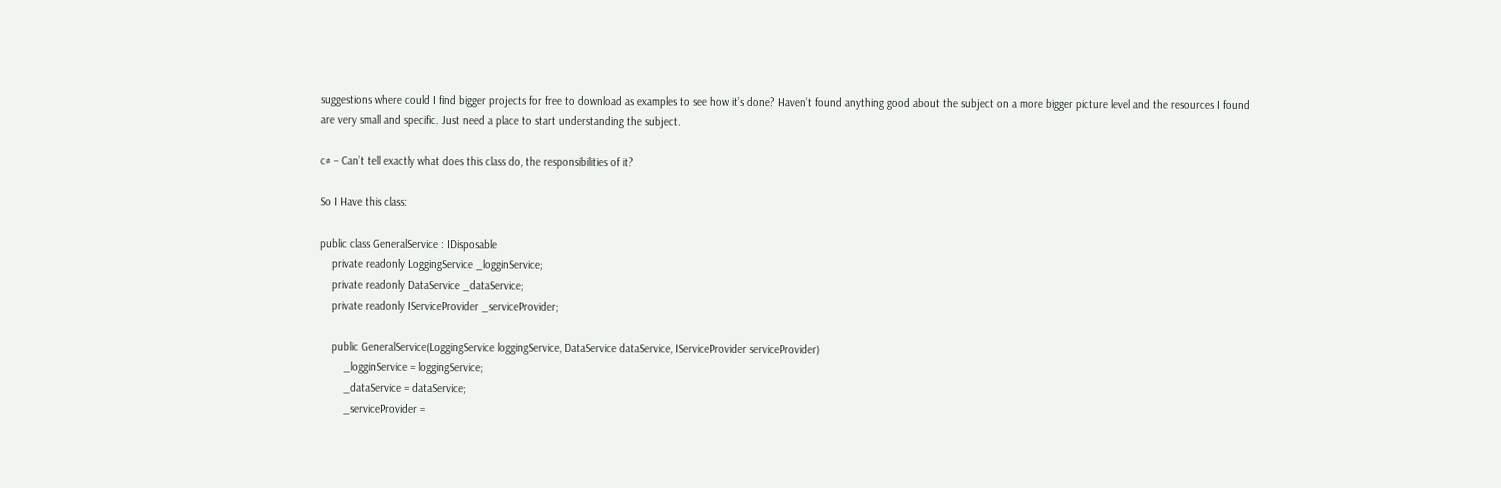suggestions where could I find bigger projects for free to download as examples to see how it’s done? Haven’t found anything good about the subject on a more bigger picture level and the resources I found are very small and specific. Just need a place to start understanding the subject.

c# – Can’t tell exactly what does this class do, the responsibilities of it?

So I Have this class:

public class GeneralService : IDisposable
    private readonly LoggingService _logginService;
    private readonly DataService _dataService;
    private readonly IServiceProvider _serviceProvider;

    public GeneralService(LoggingService loggingService, DataService dataService, IServiceProvider serviceProvider)
        _logginService = loggingService;
        _dataService = dataService;
        _serviceProvider =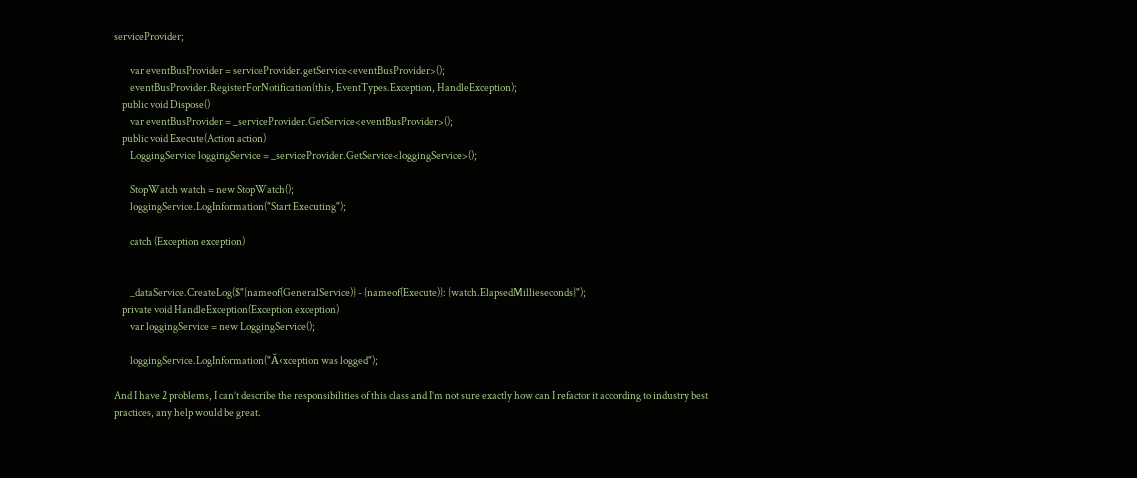serviceProvider;

        var eventBusProvider = serviceProvider.getService<eventBusProvider>();
        eventBusProvider.RegisterForNotification(this, EventTypes.Exception, HandleException);
    public void Dispose()
        var eventBusProvider = _serviceProvider.GetService<eventBusProvider>();
    public void Execute(Action action)
        LoggingService loggingService = _serviceProvider.GetService<loggingService>();

        StopWatch watch = new StopWatch();
        loggingService.LogInformation("Start Executing");

        catch (Exception exception)


        _dataService.CreateLog($"{nameof(GeneralService)} - {nameof(Execute)}: {watch.ElapsedMillieseconds}");
    private void HandleException(Exception exception)
        var loggingService = new LoggingService();

        loggingService.LogInformation("Ă‹xception was logged");

And I have 2 problems, I can’t describe the responsibilities of this class and I’m not sure exactly how can I refactor it according to industry best practices, any help would be great.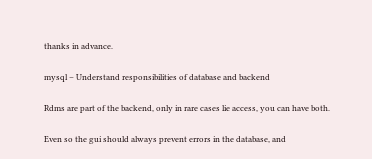thanks in advance.

mysql – Understand responsibilities of database and backend

Rdms are part of the backend, only in rare cases lie access, you can have both.

Even so the gui should always prevent errors in the database, and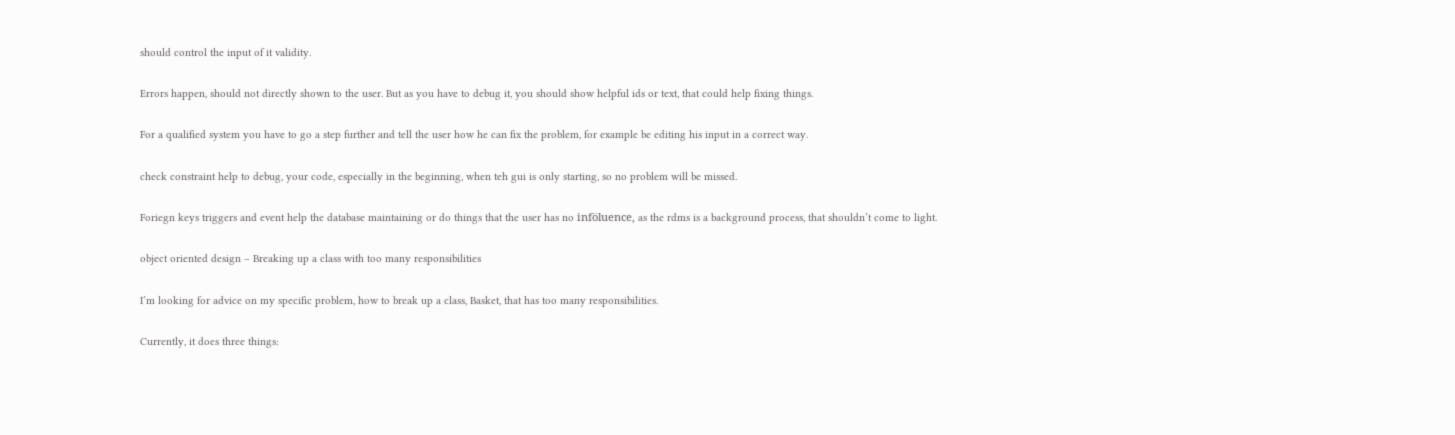should control the input of it validity.

Errors happen, should not directly shown to the user. But as you have to debug it, you should show helpful ids or text, that could help fixing things.

For a qualified system you have to go a step further and tell the user how he can fix the problem, for example be editing his input in a correct way.

check constraint help to debug, your code, especially in the beginning, when teh gui is only starting, so no problem will be missed.

Foriegn keys triggers and event help the database maintaining or do things that the user has no inföluence, as the rdms is a background process, that shouldn’t come to light.

object oriented design – Breaking up a class with too many responsibilities

I’m looking for advice on my specific problem, how to break up a class, Basket, that has too many responsibilities.

Currently, it does three things: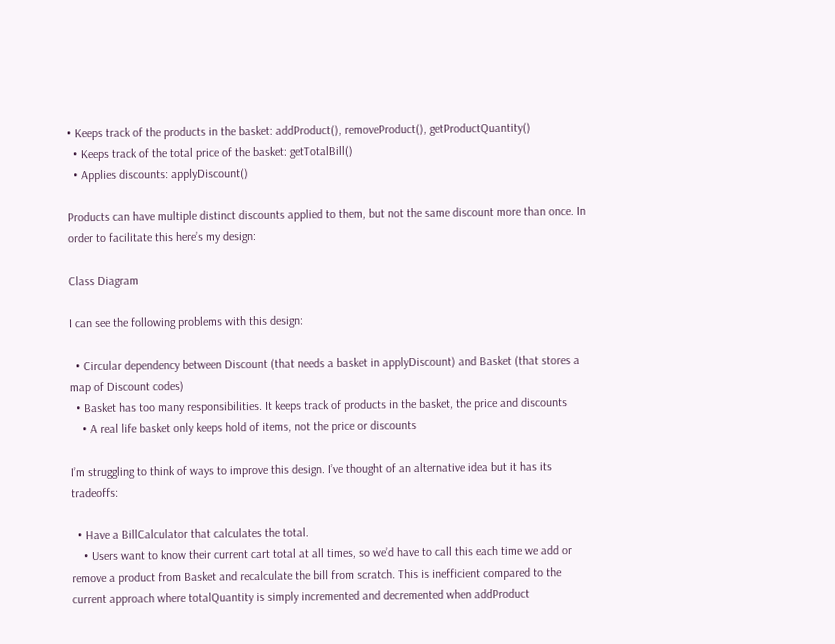• Keeps track of the products in the basket: addProduct(), removeProduct(), getProductQuantity()
  • Keeps track of the total price of the basket: getTotalBill()
  • Applies discounts: applyDiscount()

Products can have multiple distinct discounts applied to them, but not the same discount more than once. In order to facilitate this here’s my design:

Class Diagram

I can see the following problems with this design:

  • Circular dependency between Discount (that needs a basket in applyDiscount) and Basket (that stores a map of Discount codes)
  • Basket has too many responsibilities. It keeps track of products in the basket, the price and discounts
    • A real life basket only keeps hold of items, not the price or discounts

I’m struggling to think of ways to improve this design. I’ve thought of an alternative idea but it has its tradeoffs:

  • Have a BillCalculator that calculates the total.
    • Users want to know their current cart total at all times, so we’d have to call this each time we add or remove a product from Basket and recalculate the bill from scratch. This is inefficient compared to the current approach where totalQuantity is simply incremented and decremented when addProduct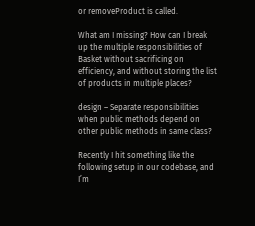or removeProduct is called.

What am I missing? How can I break up the multiple responsibilities of Basket without sacrificing on efficiency, and without storing the list of products in multiple places?

design – Separate responsibilities when public methods depend on other public methods in same class?

Recently I hit something like the following setup in our codebase, and I’m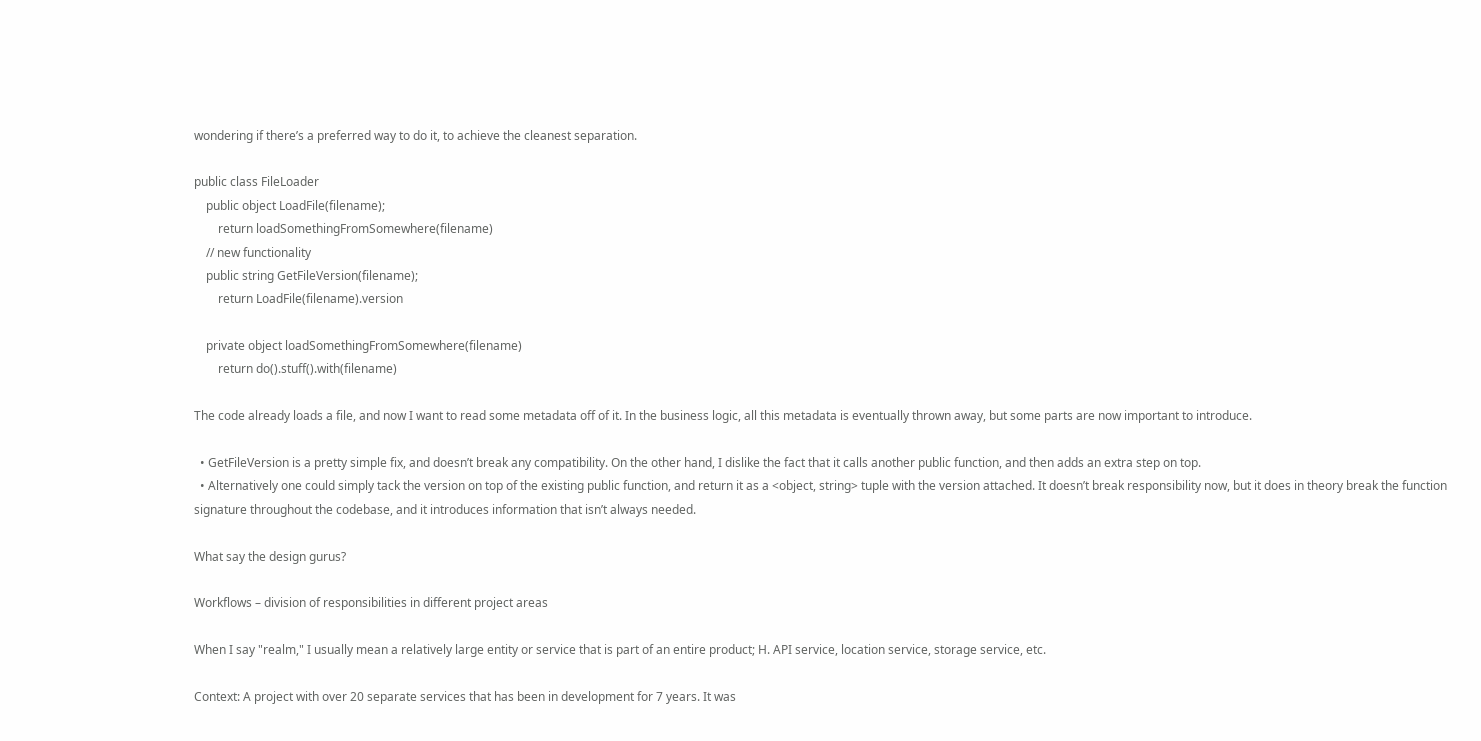wondering if there’s a preferred way to do it, to achieve the cleanest separation.

public class FileLoader
    public object LoadFile(filename);
        return loadSomethingFromSomewhere(filename)
    // new functionality
    public string GetFileVersion(filename);
        return LoadFile(filename).version

    private object loadSomethingFromSomewhere(filename)
        return do().stuff().with(filename)

The code already loads a file, and now I want to read some metadata off of it. In the business logic, all this metadata is eventually thrown away, but some parts are now important to introduce.

  • GetFileVersion is a pretty simple fix, and doesn’t break any compatibility. On the other hand, I dislike the fact that it calls another public function, and then adds an extra step on top.
  • Alternatively one could simply tack the version on top of the existing public function, and return it as a <object, string> tuple with the version attached. It doesn’t break responsibility now, but it does in theory break the function signature throughout the codebase, and it introduces information that isn’t always needed.

What say the design gurus?

Workflows – division of responsibilities in different project areas

When I say "realm," I usually mean a relatively large entity or service that is part of an entire product; H. API service, location service, storage service, etc.

Context: A project with over 20 separate services that has been in development for 7 years. It was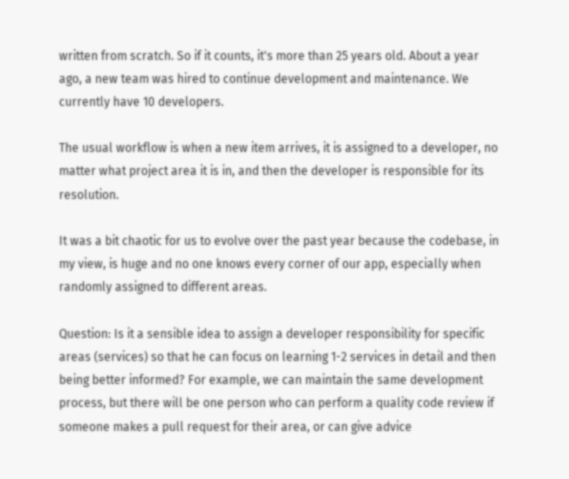written from scratch. So if it counts, it's more than 25 years old. About a year ago, a new team was hired to continue development and maintenance. We currently have 10 developers.

The usual workflow is when a new item arrives, it is assigned to a developer, no matter what project area it is in, and then the developer is responsible for its resolution.

It was a bit chaotic for us to evolve over the past year because the codebase, in my view, is huge and no one knows every corner of our app, especially when randomly assigned to different areas.

Question: Is it a sensible idea to assign a developer responsibility for specific areas (services) so that he can focus on learning 1-2 services in detail and then being better informed? For example, we can maintain the same development process, but there will be one person who can perform a quality code review if someone makes a pull request for their area, or can give advice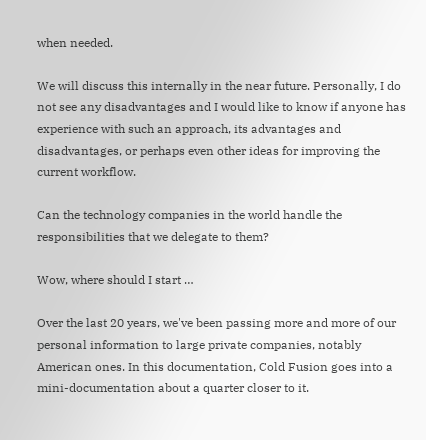when needed.

We will discuss this internally in the near future. Personally, I do not see any disadvantages and I would like to know if anyone has experience with such an approach, its advantages and disadvantages, or perhaps even other ideas for improving the current workflow.

Can the technology companies in the world handle the responsibilities that we delegate to them?

Wow, where should I start …

Over the last 20 years, we've been passing more and more of our personal information to large private companies, notably American ones. In this documentation, Cold Fusion goes into a mini-documentation about a quarter closer to it.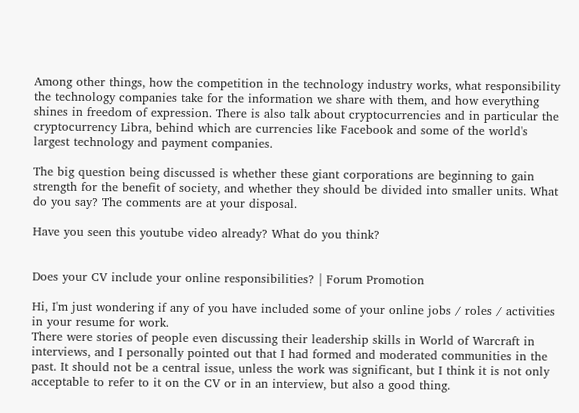Among other things, how the competition in the technology industry works, what responsibility the technology companies take for the information we share with them, and how everything shines in freedom of expression. There is also talk about cryptocurrencies and in particular the cryptocurrency Libra, behind which are currencies like Facebook and some of the world's largest technology and payment companies.

The big question being discussed is whether these giant corporations are beginning to gain strength for the benefit of society, and whether they should be divided into smaller units. What do you say? The comments are at your disposal.

Have you seen this youtube video already? What do you think?


Does your CV include your online responsibilities? | Forum Promotion

Hi, I'm just wondering if any of you have included some of your online jobs / roles / activities in your resume for work.
There were stories of people even discussing their leadership skills in World of Warcraft in interviews, and I personally pointed out that I had formed and moderated communities in the past. It should not be a central issue, unless the work was significant, but I think it is not only acceptable to refer to it on the CV or in an interview, but also a good thing.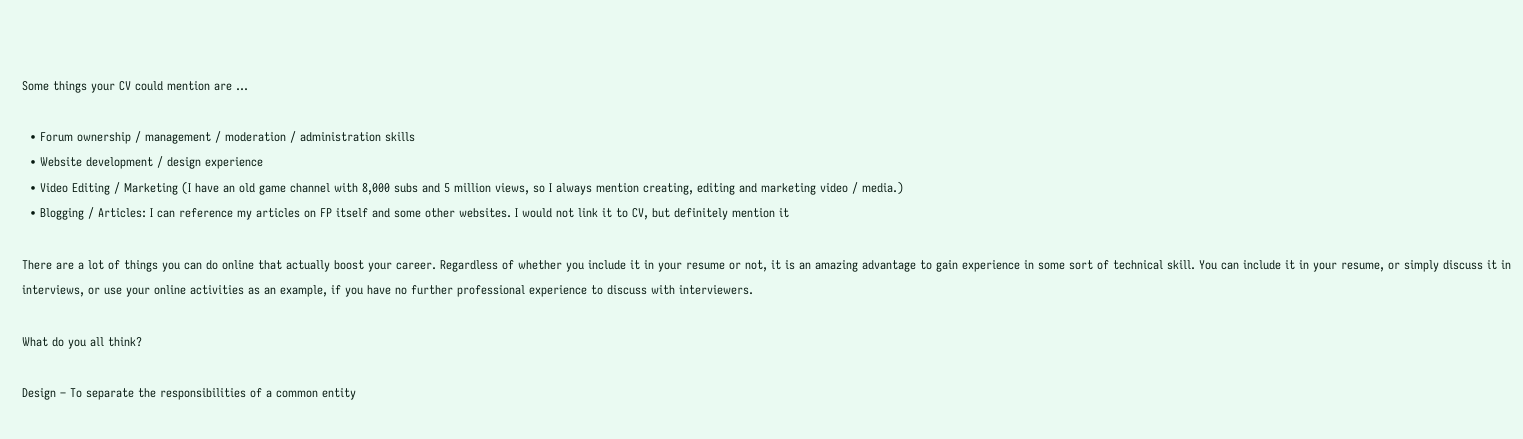Some things your CV could mention are …

  • Forum ownership / management / moderation / administration skills
  • Website development / design experience
  • Video Editing / Marketing (I have an old game channel with 8,000 subs and 5 million views, so I always mention creating, editing and marketing video / media.)
  • Blogging / Articles: I can reference my articles on FP itself and some other websites. I would not link it to CV, but definitely mention it

There are a lot of things you can do online that actually boost your career. Regardless of whether you include it in your resume or not, it is an amazing advantage to gain experience in some sort of technical skill. You can include it in your resume, or simply discuss it in interviews, or use your online activities as an example, if you have no further professional experience to discuss with interviewers.

What do you all think?

Design – To separate the responsibilities of a common entity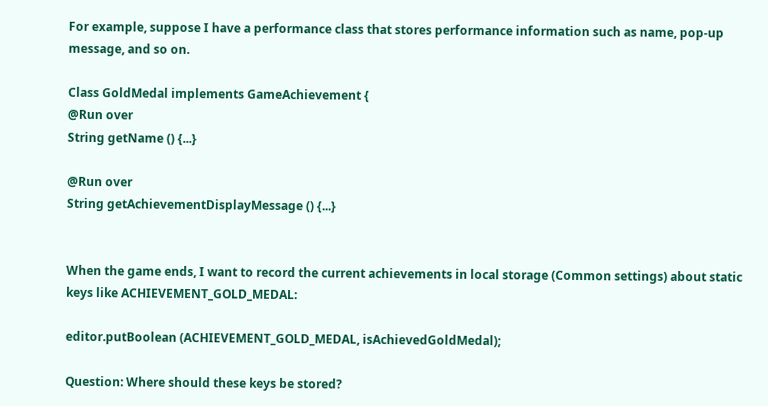For example, suppose I have a performance class that stores performance information such as name, pop-up message, and so on.

Class GoldMedal implements GameAchievement {
@Run over
String getName () {...}

@Run over
String getAchievementDisplayMessage () {...}


When the game ends, I want to record the current achievements in local storage (Common settings) about static keys like ACHIEVEMENT_GOLD_MEDAL:

editor.putBoolean (ACHIEVEMENT_GOLD_MEDAL, isAchievedGoldMedal);

Question: Where should these keys be stored?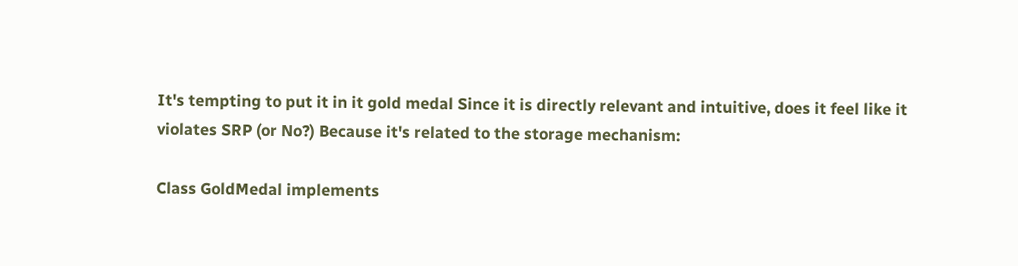It's tempting to put it in it gold medal Since it is directly relevant and intuitive, does it feel like it violates SRP (or No?) Because it's related to the storage mechanism:

Class GoldMedal implements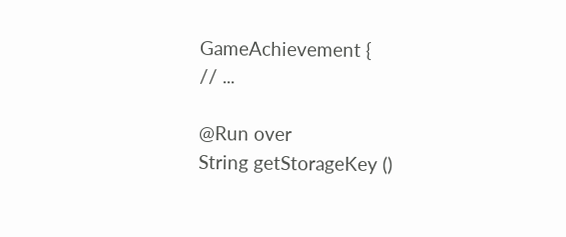GameAchievement {
// ...

@Run over
String getStorageKey ()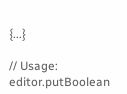{...}

// Usage:
editor.putBoolean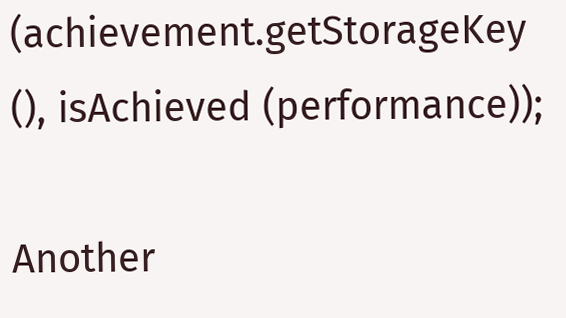(achievement.getStorageKey (), isAchieved (performance));

Another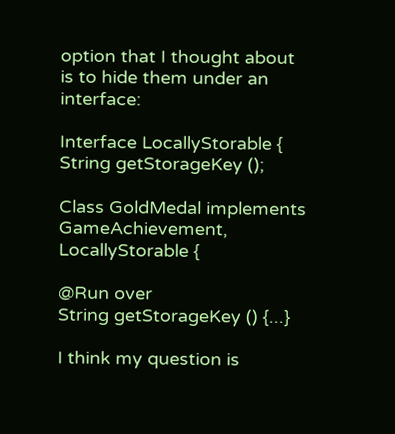option that I thought about is to hide them under an interface:

Interface LocallyStorable {
String getStorageKey ();

Class GoldMedal implements GameAchievement, LocallyStorable {

@Run over
String getStorageKey () {...}

I think my question is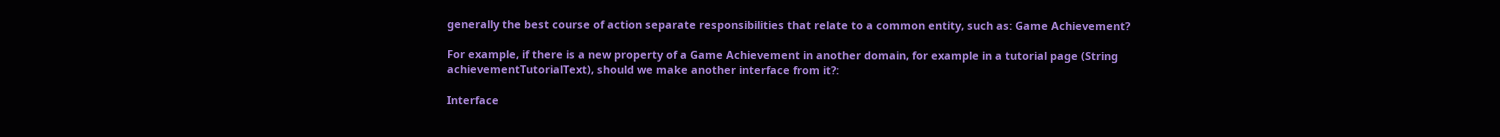generally the best course of action separate responsibilities that relate to a common entity, such as: Game Achievement?

For example, if there is a new property of a Game Achievement in another domain, for example in a tutorial page (String achievementTutorialText), should we make another interface from it?:

Interface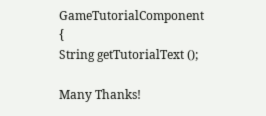GameTutorialComponent {
String getTutorialText ();

Many Thanks!